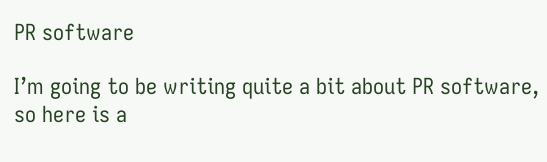PR software

I’m going to be writing quite a bit about PR software, so here is a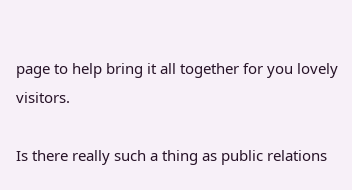page to help bring it all together for you lovely visitors.

Is there really such a thing as public relations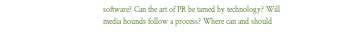software? Can the art of PR be tamed by technology? Will media hounds follow a process? Where can and should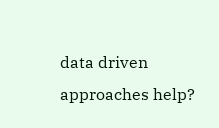data driven approaches help?